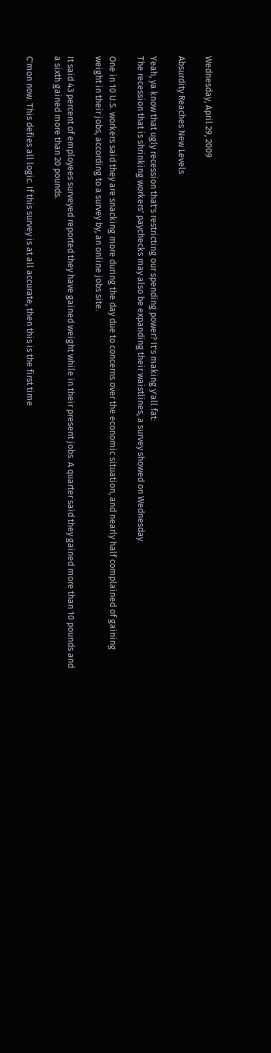Wednesday, April 29, 2009

Absurdity Reaches New Levels

Yeah, ya know that ugly recession that's restricting our spending power? It's making y'all fat:
The recession that is shrinking workers' paychecks may also be expanding their waistlines, a survey showed on Wednesday.

One in 10 U.S. workers said they are snacking more during the day due to concerns over the economic situation, and nearly half complained of gaining weight in their jobs, according to a survey by, an online jobs site.

It said 43 percent of employees surveyed reported they have gained weight while in their present jobs. A quarter said they gained more than 10 pounds and a sixth gained more than 20 pounds.

C'mon now. This defies all logic. If this survey is at all accurate, then this is the first time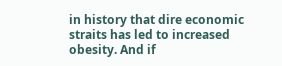in history that dire economic straits has led to increased obesity. And if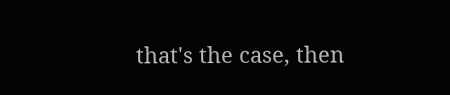that's the case, then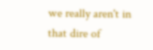we really aren't in that dire of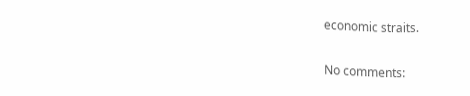economic straits.

No comments: